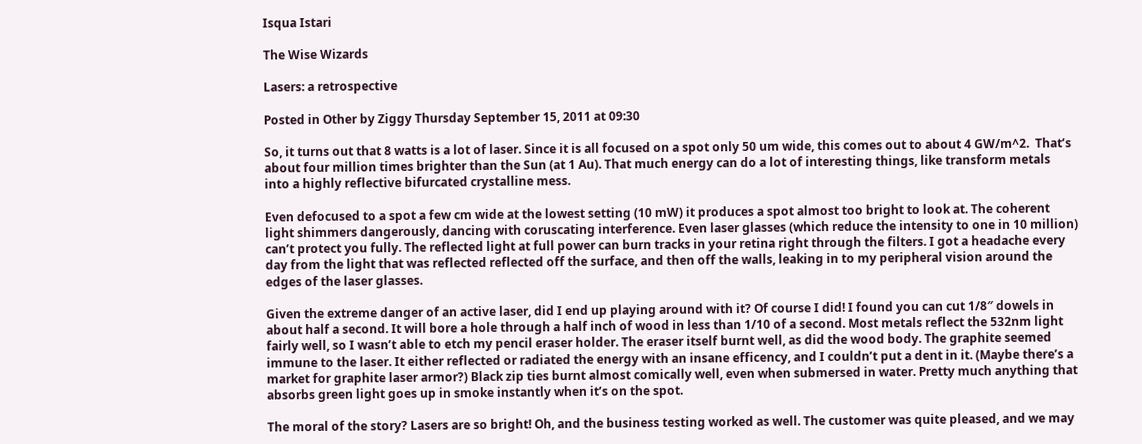Isqua Istari

The Wise Wizards

Lasers: a retrospective

Posted in Other by Ziggy Thursday September 15, 2011 at 09:30

So, it turns out that 8 watts is a lot of laser. Since it is all focused on a spot only 50 um wide, this comes out to about 4 GW/m^2.  That’s about four million times brighter than the Sun (at 1 Au). That much energy can do a lot of interesting things, like transform metals into a highly reflective bifurcated crystalline mess.

Even defocused to a spot a few cm wide at the lowest setting (10 mW) it produces a spot almost too bright to look at. The coherent light shimmers dangerously, dancing with coruscating interference. Even laser glasses (which reduce the intensity to one in 10 million) can’t protect you fully. The reflected light at full power can burn tracks in your retina right through the filters. I got a headache every day from the light that was reflected reflected off the surface, and then off the walls, leaking in to my peripheral vision around the edges of the laser glasses.

Given the extreme danger of an active laser, did I end up playing around with it? Of course I did! I found you can cut 1/8″ dowels in about half a second. It will bore a hole through a half inch of wood in less than 1/10 of a second. Most metals reflect the 532nm light fairly well, so I wasn’t able to etch my pencil eraser holder. The eraser itself burnt well, as did the wood body. The graphite seemed immune to the laser. It either reflected or radiated the energy with an insane efficency, and I couldn’t put a dent in it. (Maybe there’s a market for graphite laser armor?) Black zip ties burnt almost comically well, even when submersed in water. Pretty much anything that absorbs green light goes up in smoke instantly when it’s on the spot.

The moral of the story? Lasers are so bright! Oh, and the business testing worked as well. The customer was quite pleased, and we may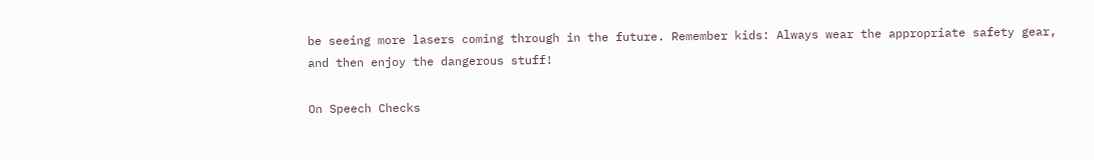be seeing more lasers coming through in the future. Remember kids: Always wear the appropriate safety gear, and then enjoy the dangerous stuff!

On Speech Checks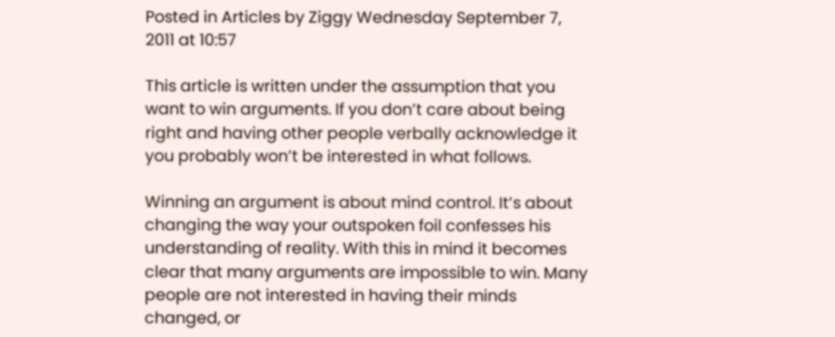Posted in Articles by Ziggy Wednesday September 7, 2011 at 10:57

This article is written under the assumption that you want to win arguments. If you don’t care about being right and having other people verbally acknowledge it you probably won’t be interested in what follows.

Winning an argument is about mind control. It’s about changing the way your outspoken foil confesses his understanding of reality. With this in mind it becomes clear that many arguments are impossible to win. Many people are not interested in having their minds changed, or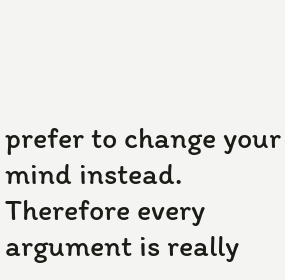prefer to change your mind instead. Therefore every argument is really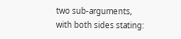two sub-arguments, with both sides stating: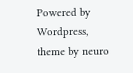Powered by Wordpress, theme by neuro